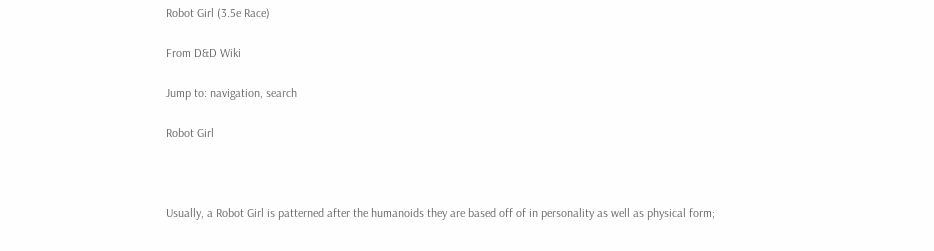Robot Girl (3.5e Race)

From D&D Wiki

Jump to: navigation, search

Robot Girl



Usually, a Robot Girl is patterned after the humanoids they are based off of in personality as well as physical form;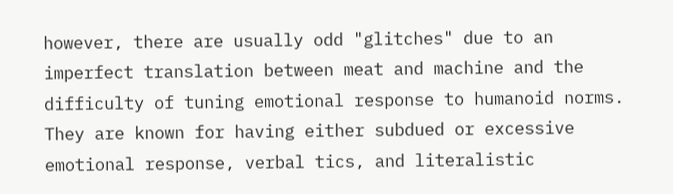however, there are usually odd "glitches" due to an imperfect translation between meat and machine and the difficulty of tuning emotional response to humanoid norms. They are known for having either subdued or excessive emotional response, verbal tics, and literalistic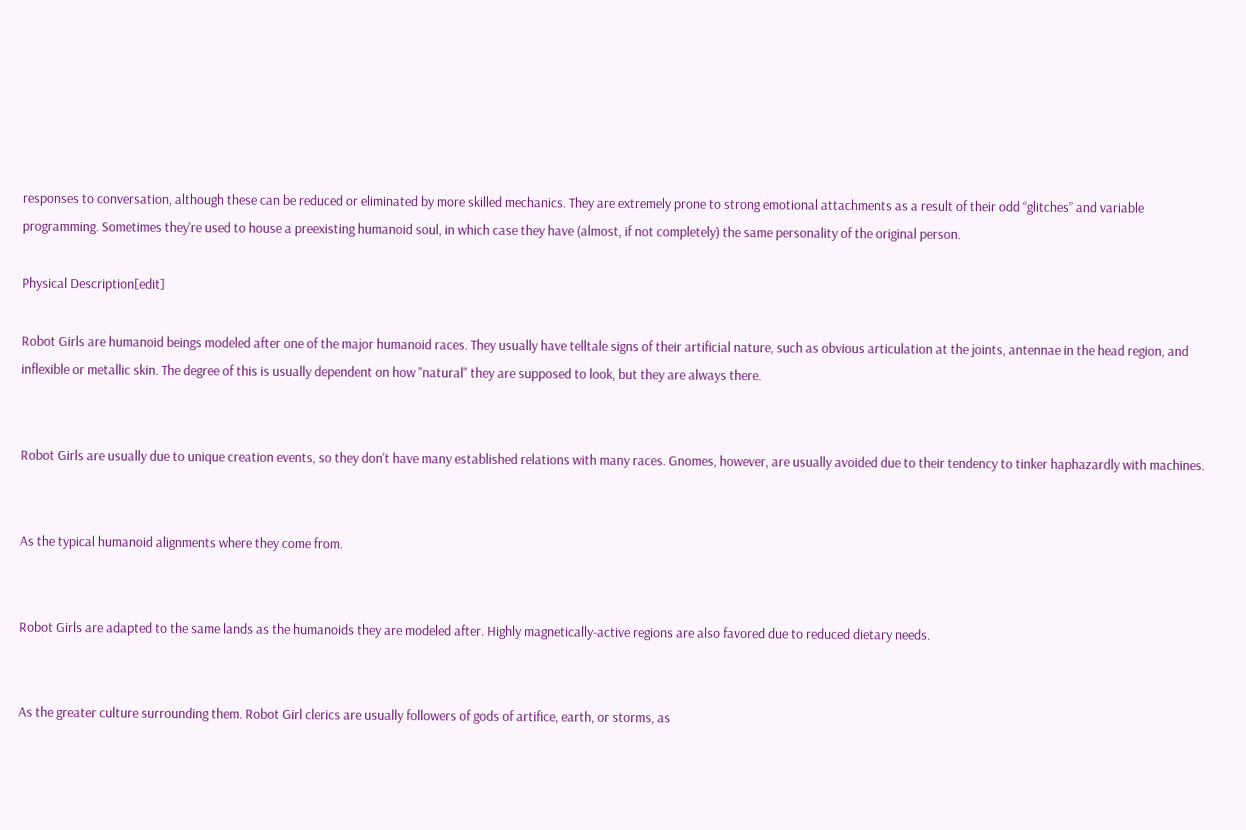responses to conversation, although these can be reduced or eliminated by more skilled mechanics. They are extremely prone to strong emotional attachments as a result of their odd “glitches” and variable programming. Sometimes they're used to house a preexisting humanoid soul, in which case they have (almost, if not completely) the same personality of the original person.

Physical Description[edit]

Robot Girls are humanoid beings modeled after one of the major humanoid races. They usually have telltale signs of their artificial nature, such as obvious articulation at the joints, antennae in the head region, and inflexible or metallic skin. The degree of this is usually dependent on how "natural" they are supposed to look, but they are always there.


Robot Girls are usually due to unique creation events, so they don't have many established relations with many races. Gnomes, however, are usually avoided due to their tendency to tinker haphazardly with machines.


As the typical humanoid alignments where they come from.


Robot Girls are adapted to the same lands as the humanoids they are modeled after. Highly magnetically-active regions are also favored due to reduced dietary needs.


As the greater culture surrounding them. Robot Girl clerics are usually followers of gods of artifice, earth, or storms, as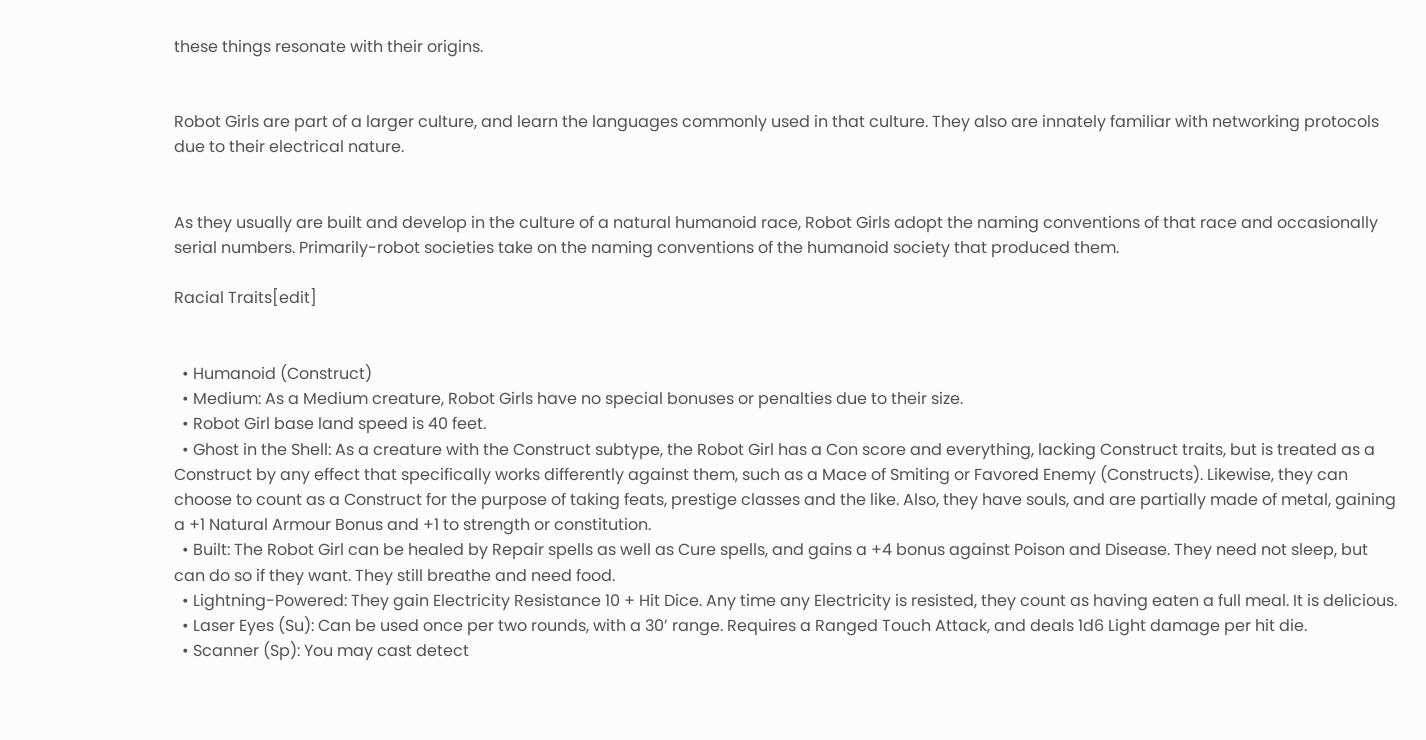these things resonate with their origins.


Robot Girls are part of a larger culture, and learn the languages commonly used in that culture. They also are innately familiar with networking protocols due to their electrical nature.


As they usually are built and develop in the culture of a natural humanoid race, Robot Girls adopt the naming conventions of that race and occasionally serial numbers. Primarily-robot societies take on the naming conventions of the humanoid society that produced them.

Racial Traits[edit]


  • Humanoid (Construct)
  • Medium: As a Medium creature, Robot Girls have no special bonuses or penalties due to their size.
  • Robot Girl base land speed is 40 feet.
  • Ghost in the Shell: As a creature with the Construct subtype, the Robot Girl has a Con score and everything, lacking Construct traits, but is treated as a Construct by any effect that specifically works differently against them, such as a Mace of Smiting or Favored Enemy (Constructs). Likewise, they can choose to count as a Construct for the purpose of taking feats, prestige classes and the like. Also, they have souls, and are partially made of metal, gaining a +1 Natural Armour Bonus and +1 to strength or constitution.
  • Built: The Robot Girl can be healed by Repair spells as well as Cure spells, and gains a +4 bonus against Poison and Disease. They need not sleep, but can do so if they want. They still breathe and need food.
  • Lightning-Powered: They gain Electricity Resistance 10 + Hit Dice. Any time any Electricity is resisted, they count as having eaten a full meal. It is delicious.
  • Laser Eyes (Su): Can be used once per two rounds, with a 30’ range. Requires a Ranged Touch Attack, and deals 1d6 Light damage per hit die.
  • Scanner (Sp): You may cast detect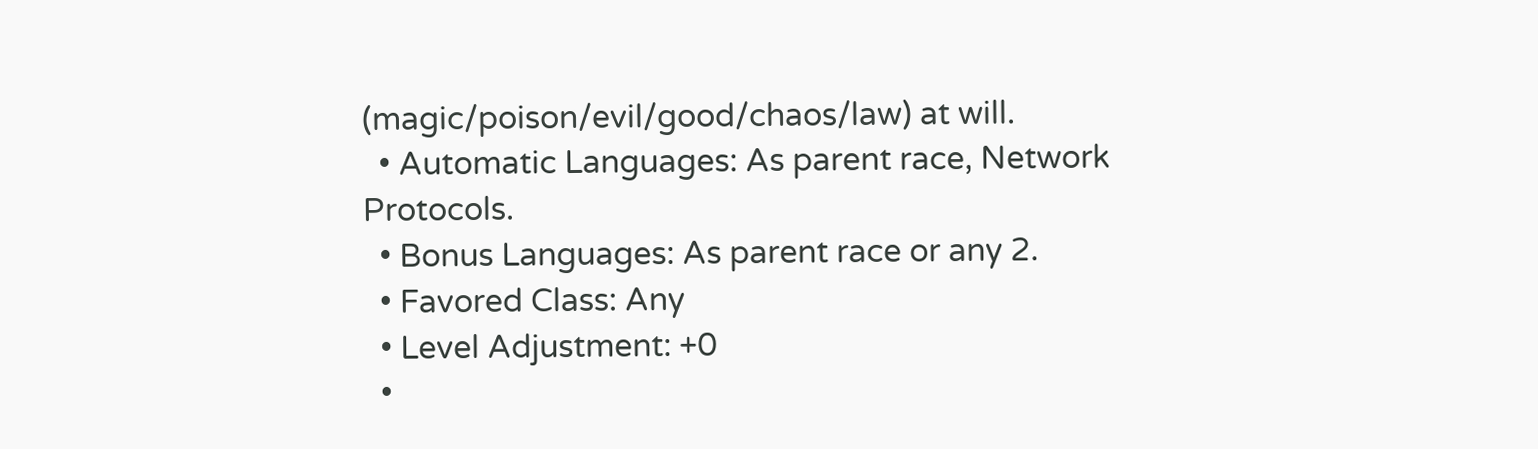(magic/poison/evil/good/chaos/law) at will.
  • Automatic Languages: As parent race, Network Protocols.
  • Bonus Languages: As parent race or any 2.
  • Favored Class: Any
  • Level Adjustment: +0
  •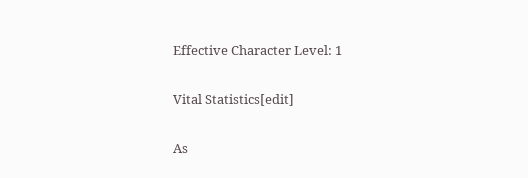Effective Character Level: 1

Vital Statistics[edit]

As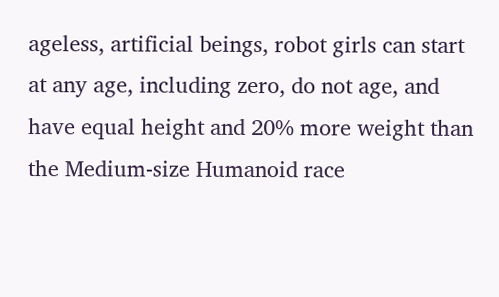ageless, artificial beings, robot girls can start at any age, including zero, do not age, and have equal height and 20% more weight than the Medium-size Humanoid race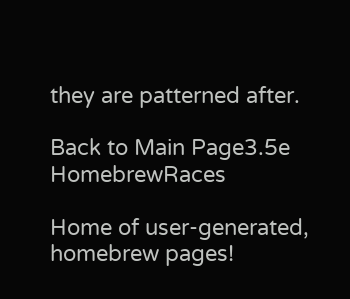they are patterned after.

Back to Main Page3.5e HomebrewRaces

Home of user-generated,
homebrew pages!